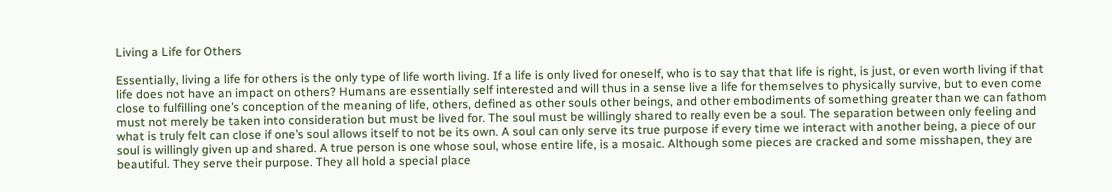Living a Life for Others

Essentially, living a life for others is the only type of life worth living. If a life is only lived for oneself, who is to say that that life is right, is just, or even worth living if that life does not have an impact on others? Humans are essentially self interested and will thus in a sense live a life for themselves to physically survive, but to even come close to fulfilling one’s conception of the meaning of life, others, defined as other souls other beings, and other embodiments of something greater than we can fathom must not merely be taken into consideration but must be lived for. The soul must be willingly shared to really even be a soul. The separation between only feeling and what is truly felt can close if one’s soul allows itself to not be its own. A soul can only serve its true purpose if every time we interact with another being, a piece of our soul is willingly given up and shared. A true person is one whose soul, whose entire life, is a mosaic. Although some pieces are cracked and some misshapen, they are beautiful. They serve their purpose. They all hold a special place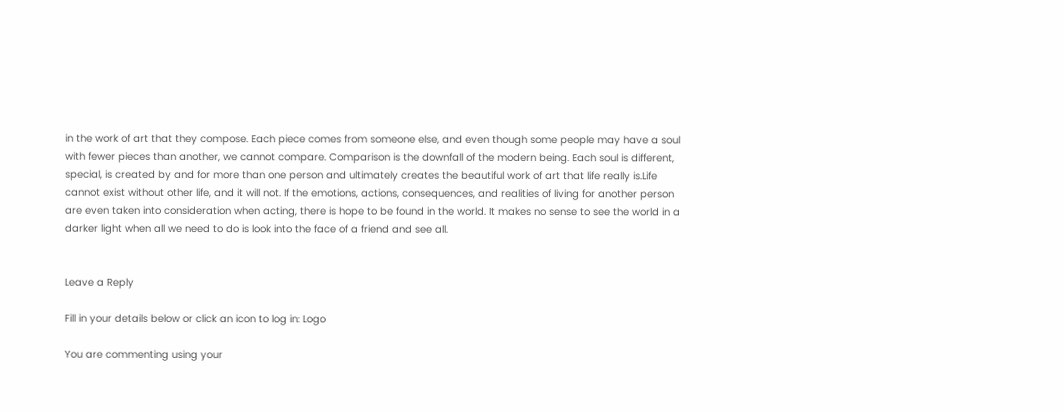in the work of art that they compose. Each piece comes from someone else, and even though some people may have a soul with fewer pieces than another, we cannot compare. Comparison is the downfall of the modern being. Each soul is different, special, is created by and for more than one person and ultimately creates the beautiful work of art that life really is.Life cannot exist without other life, and it will not. If the emotions, actions, consequences, and realities of living for another person are even taken into consideration when acting, there is hope to be found in the world. It makes no sense to see the world in a darker light when all we need to do is look into the face of a friend and see all.


Leave a Reply

Fill in your details below or click an icon to log in: Logo

You are commenting using your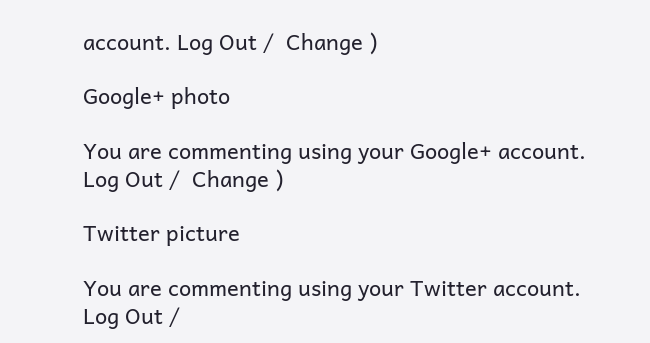account. Log Out /  Change )

Google+ photo

You are commenting using your Google+ account. Log Out /  Change )

Twitter picture

You are commenting using your Twitter account. Log Out /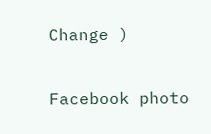Change )

Facebook photo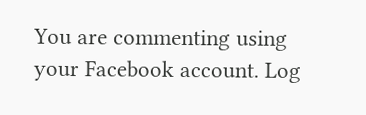You are commenting using your Facebook account. Log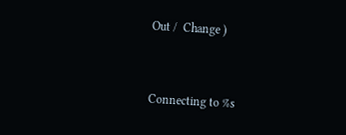Out /  Change )


Connecting to %s